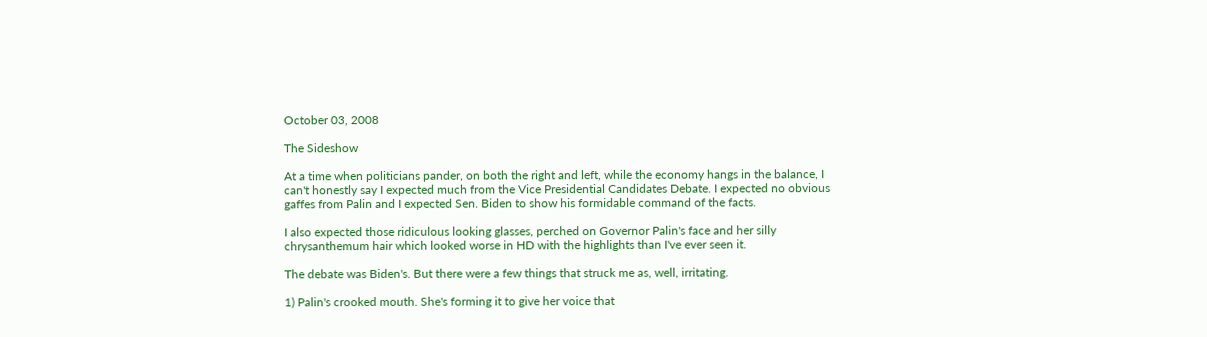October 03, 2008

The Sideshow

At a time when politicians pander, on both the right and left, while the economy hangs in the balance, I can't honestly say I expected much from the Vice Presidential Candidates Debate. I expected no obvious gaffes from Palin and I expected Sen. Biden to show his formidable command of the facts.

I also expected those ridiculous looking glasses, perched on Governor Palin's face and her silly chrysanthemum hair which looked worse in HD with the highlights than I've ever seen it.

The debate was Biden's. But there were a few things that struck me as, well, irritating.

1) Palin's crooked mouth. She's forming it to give her voice that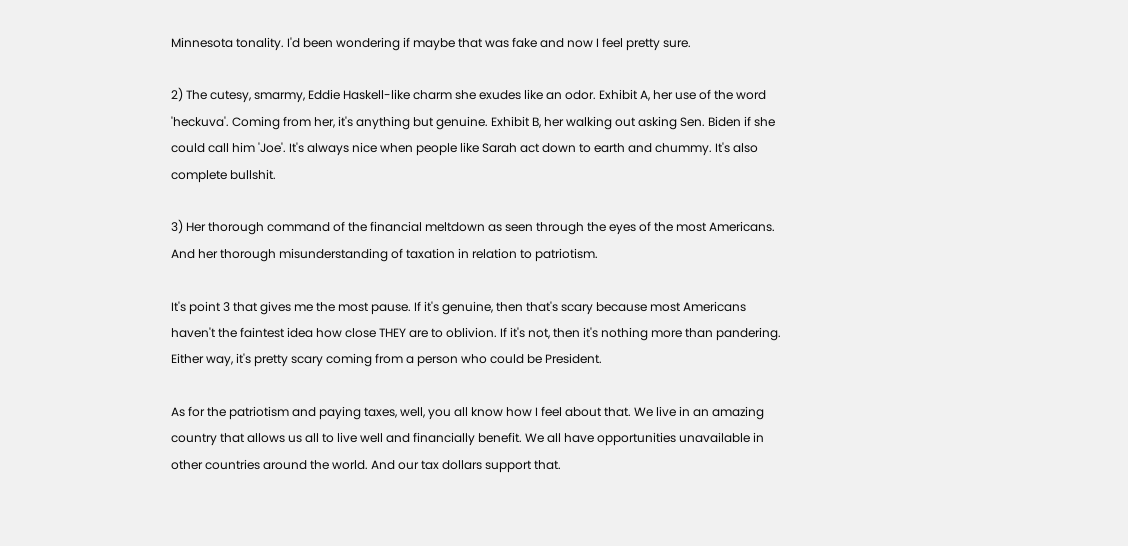Minnesota tonality. I'd been wondering if maybe that was fake and now I feel pretty sure.

2) The cutesy, smarmy, Eddie Haskell-like charm she exudes like an odor. Exhibit A, her use of the word 'heckuva'. Coming from her, it's anything but genuine. Exhibit B, her walking out asking Sen. Biden if she could call him 'Joe'. It's always nice when people like Sarah act down to earth and chummy. It's also complete bullshit.

3) Her thorough command of the financial meltdown as seen through the eyes of the most Americans. And her thorough misunderstanding of taxation in relation to patriotism.

It's point 3 that gives me the most pause. If it's genuine, then that's scary because most Americans haven't the faintest idea how close THEY are to oblivion. If it's not, then it's nothing more than pandering. Either way, it's pretty scary coming from a person who could be President.

As for the patriotism and paying taxes, well, you all know how I feel about that. We live in an amazing country that allows us all to live well and financially benefit. We all have opportunities unavailable in other countries around the world. And our tax dollars support that.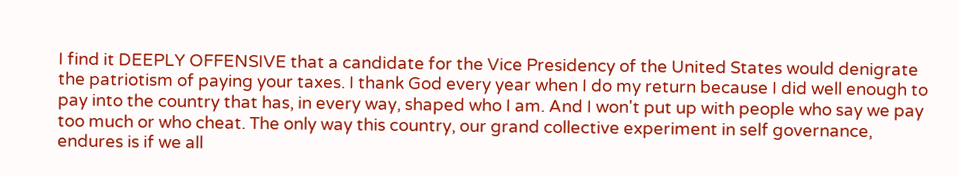I find it DEEPLY OFFENSIVE that a candidate for the Vice Presidency of the United States would denigrate the patriotism of paying your taxes. I thank God every year when I do my return because I did well enough to pay into the country that has, in every way, shaped who I am. And I won't put up with people who say we pay too much or who cheat. The only way this country, our grand collective experiment in self governance, endures is if we all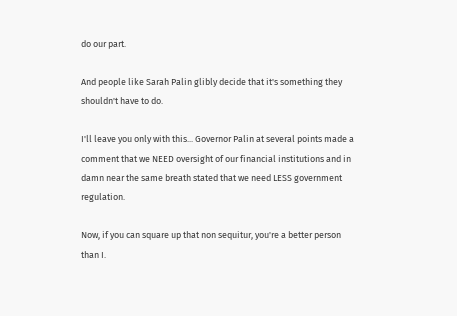do our part.

And people like Sarah Palin glibly decide that it's something they shouldn't have to do.

I'll leave you only with this... Governor Palin at several points made a comment that we NEED oversight of our financial institutions and in damn near the same breath stated that we need LESS government regulation.

Now, if you can square up that non sequitur, you're a better person than I.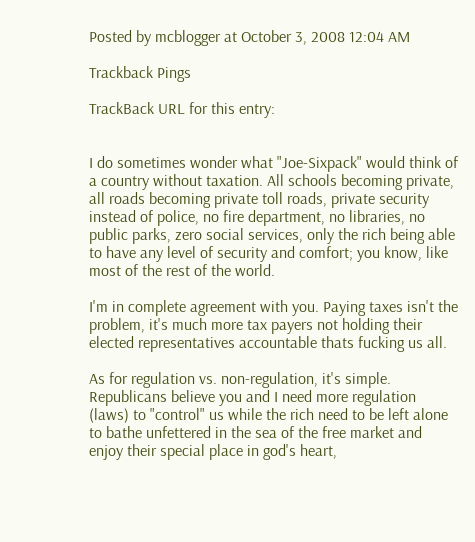Posted by mcblogger at October 3, 2008 12:04 AM

Trackback Pings

TrackBack URL for this entry:


I do sometimes wonder what "Joe-Sixpack" would think of a country without taxation. All schools becoming private, all roads becoming private toll roads, private security instead of police, no fire department, no libraries, no public parks, zero social services, only the rich being able to have any level of security and comfort; you know, like most of the rest of the world.

I'm in complete agreement with you. Paying taxes isn't the problem, it's much more tax payers not holding their elected representatives accountable thats fucking us all.

As for regulation vs. non-regulation, it's simple. Republicans believe you and I need more regulation (laws) to "control" us while the rich need to be left alone to bathe unfettered in the sea of the free market and enjoy their special place in god's heart,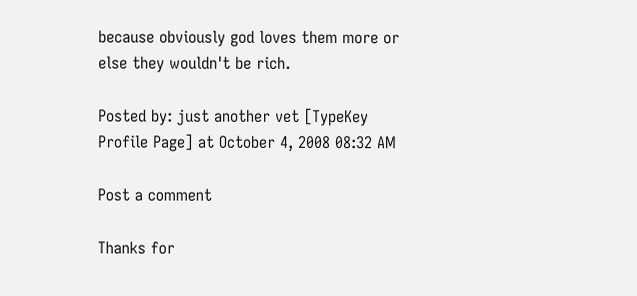because obviously god loves them more or else they wouldn't be rich.

Posted by: just another vet [TypeKey Profile Page] at October 4, 2008 08:32 AM

Post a comment

Thanks for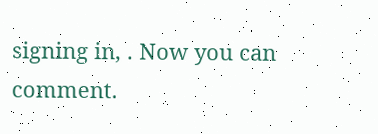signing in, . Now you can comment.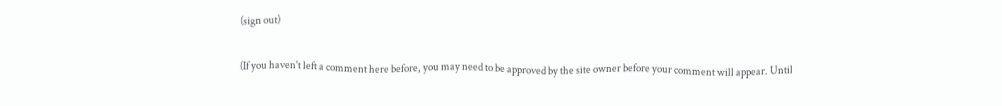(sign out)

(If you haven't left a comment here before, you may need to be approved by the site owner before your comment will appear. Until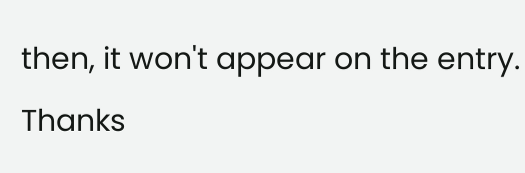then, it won't appear on the entry. Thanks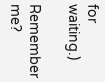for waiting.)

Remember me?